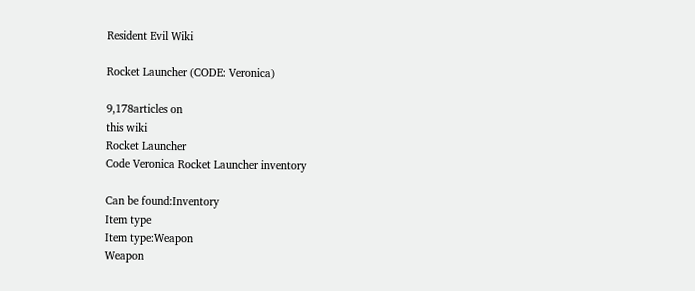Resident Evil Wiki

Rocket Launcher (CODE: Veronica)

9,178articles on
this wiki
Rocket Launcher
Code Veronica Rocket Launcher inventory

Can be found:Inventory
Item type
Item type:Weapon
Weapon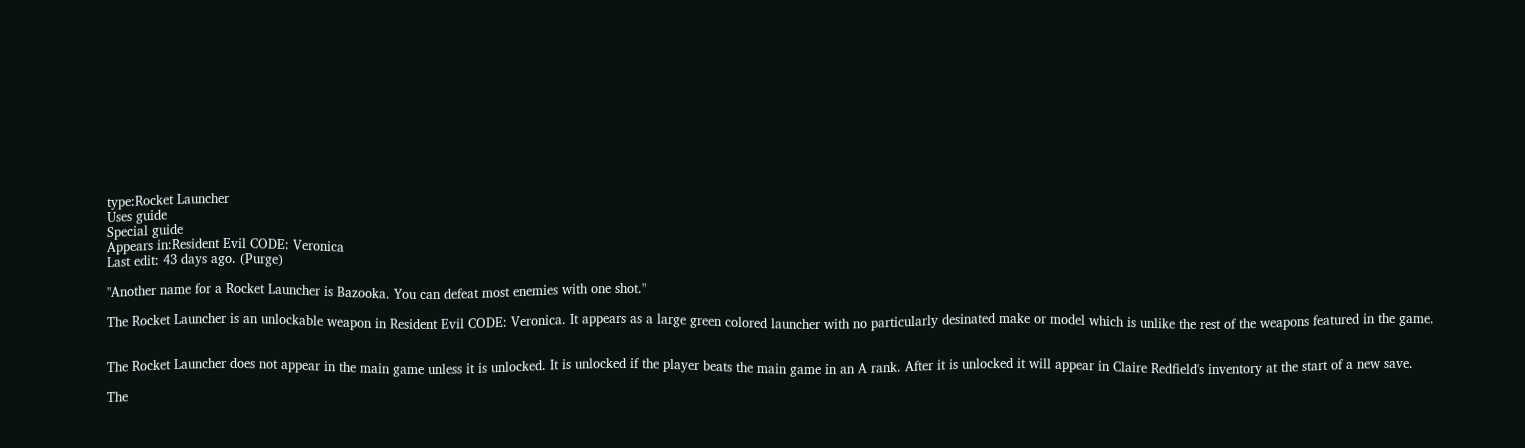type:Rocket Launcher
Uses guide
Special guide
Appears in:Resident Evil CODE: Veronica
Last edit: 43 days ago. (Purge)

"Another name for a Rocket Launcher is Bazooka. You can defeat most enemies with one shot."

The Rocket Launcher is an unlockable weapon in Resident Evil CODE: Veronica. It appears as a large green colored launcher with no particularly desinated make or model which is unlike the rest of the weapons featured in the game.


The Rocket Launcher does not appear in the main game unless it is unlocked. It is unlocked if the player beats the main game in an A rank. After it is unlocked it will appear in Claire Redfield's inventory at the start of a new save.

The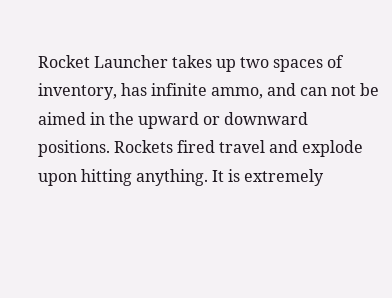Rocket Launcher takes up two spaces of inventory, has infinite ammo, and can not be aimed in the upward or downward positions. Rockets fired travel and explode upon hitting anything. It is extremely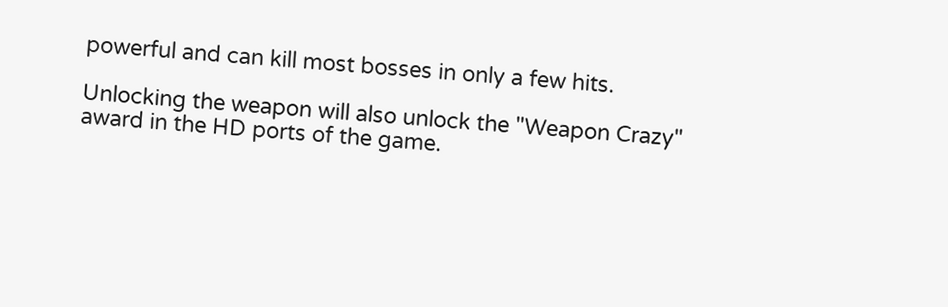powerful and can kill most bosses in only a few hits.

Unlocking the weapon will also unlock the "Weapon Crazy" award in the HD ports of the game.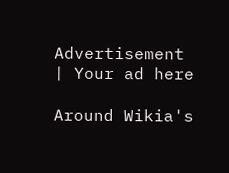Advertisement | Your ad here

Around Wikia's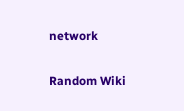network

Random Wiki